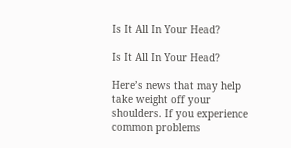Is It All In Your Head?

Is It All In Your Head?

Here’s news that may help take weight off your shoulders. If you experience common problems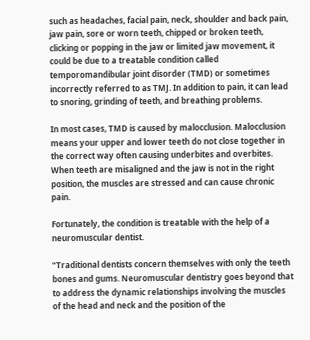such as headaches, facial pain, neck, shoulder and back pain, jaw pain, sore or worn teeth, chipped or broken teeth, clicking or popping in the jaw or limited jaw movement, it could be due to a treatable condition called temporomandibular joint disorder (TMD) or sometimes incorrectly referred to as TMJ. In addition to pain, it can lead to snoring, grinding of teeth, and breathing problems.

In most cases, TMD is caused by malocclusion. Malocclusion means your upper and lower teeth do not close together in the correct way often causing underbites and overbites. When teeth are misaligned and the jaw is not in the right position, the muscles are stressed and can cause chronic pain.

Fortunately, the condition is treatable with the help of a neuromuscular dentist.

“Traditional dentists concern themselves with only the teeth bones and gums. Neuromuscular dentistry goes beyond that to address the dynamic relationships involving the muscles of the head and neck and the position of the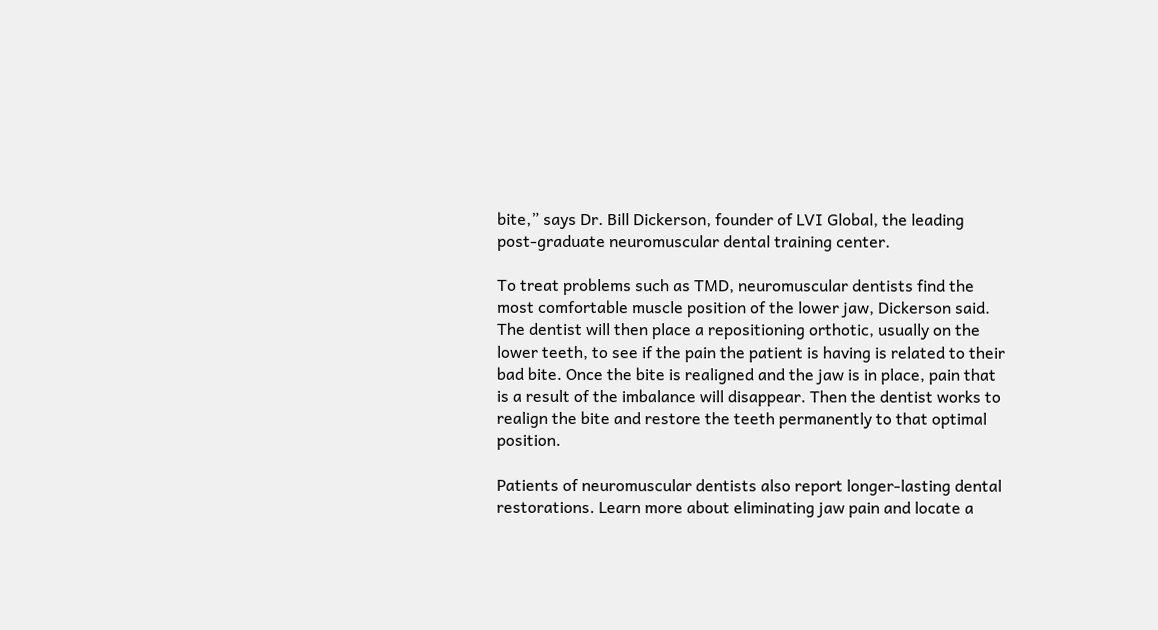bite,” says Dr. Bill Dickerson, founder of LVI Global, the leading post-graduate neuromuscular dental training center.

To treat problems such as TMD, neuromuscular dentists find the most comfortable muscle position of the lower jaw, Dickerson said. The dentist will then place a repositioning orthotic, usually on the lower teeth, to see if the pain the patient is having is related to their bad bite. Once the bite is realigned and the jaw is in place, pain that is a result of the imbalance will disappear. Then the dentist works to realign the bite and restore the teeth permanently to that optimal position.

Patients of neuromuscular dentists also report longer-lasting dental restorations. Learn more about eliminating jaw pain and locate a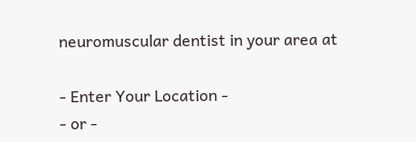neuromuscular dentist in your area at

- Enter Your Location -
- or -